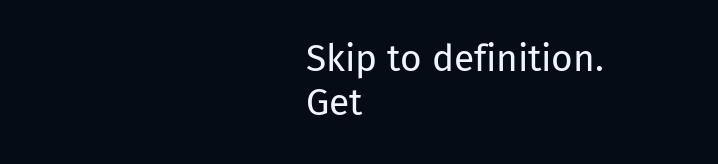Skip to definition.
Get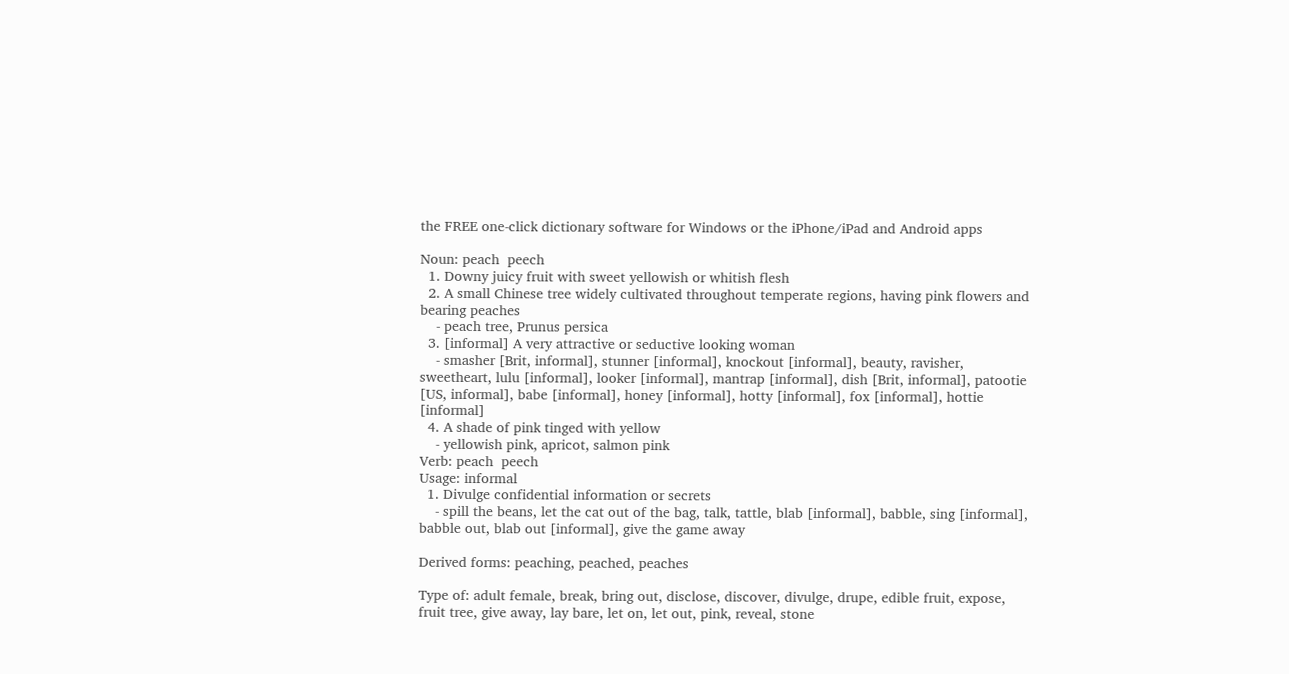the FREE one-click dictionary software for Windows or the iPhone/iPad and Android apps

Noun: peach  peech
  1. Downy juicy fruit with sweet yellowish or whitish flesh
  2. A small Chinese tree widely cultivated throughout temperate regions, having pink flowers and bearing peaches
    - peach tree, Prunus persica
  3. [informal] A very attractive or seductive looking woman
    - smasher [Brit, informal], stunner [informal], knockout [informal], beauty, ravisher, sweetheart, lulu [informal], looker [informal], mantrap [informal], dish [Brit, informal], patootie [US, informal], babe [informal], honey [informal], hotty [informal], fox [informal], hottie [informal]
  4. A shade of pink tinged with yellow
    - yellowish pink, apricot, salmon pink
Verb: peach  peech
Usage: informal
  1. Divulge confidential information or secrets
    - spill the beans, let the cat out of the bag, talk, tattle, blab [informal], babble, sing [informal], babble out, blab out [informal], give the game away

Derived forms: peaching, peached, peaches

Type of: adult female, break, bring out, disclose, discover, divulge, drupe, edible fruit, expose, fruit tree, give away, lay bare, let on, let out, pink, reveal, stone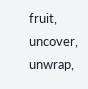fruit, uncover, unwrap,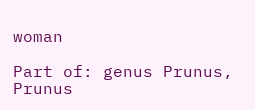woman

Part of: genus Prunus, Prunus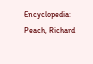Encyclopedia: Peach, Richard